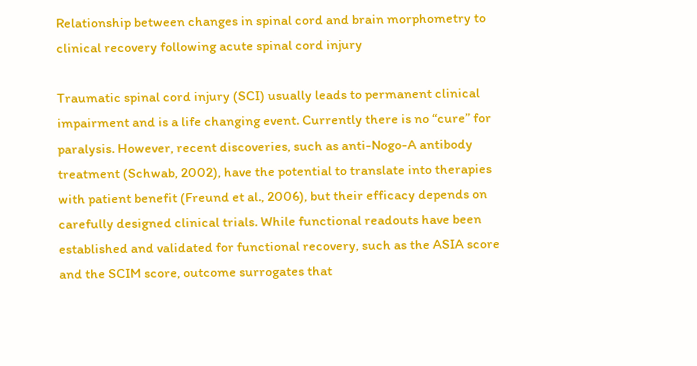Relationship between changes in spinal cord and brain morphometry to clinical recovery following acute spinal cord injury

Traumatic spinal cord injury (SCI) usually leads to permanent clinical impairment and is a life changing event. Currently there is no “cure” for paralysis. However, recent discoveries, such as anti-Nogo-A antibody treatment (Schwab, 2002), have the potential to translate into therapies with patient benefit (Freund et al., 2006), but their efficacy depends on carefully designed clinical trials. While functional readouts have been established and validated for functional recovery, such as the ASIA score and the SCIM score, outcome surrogates that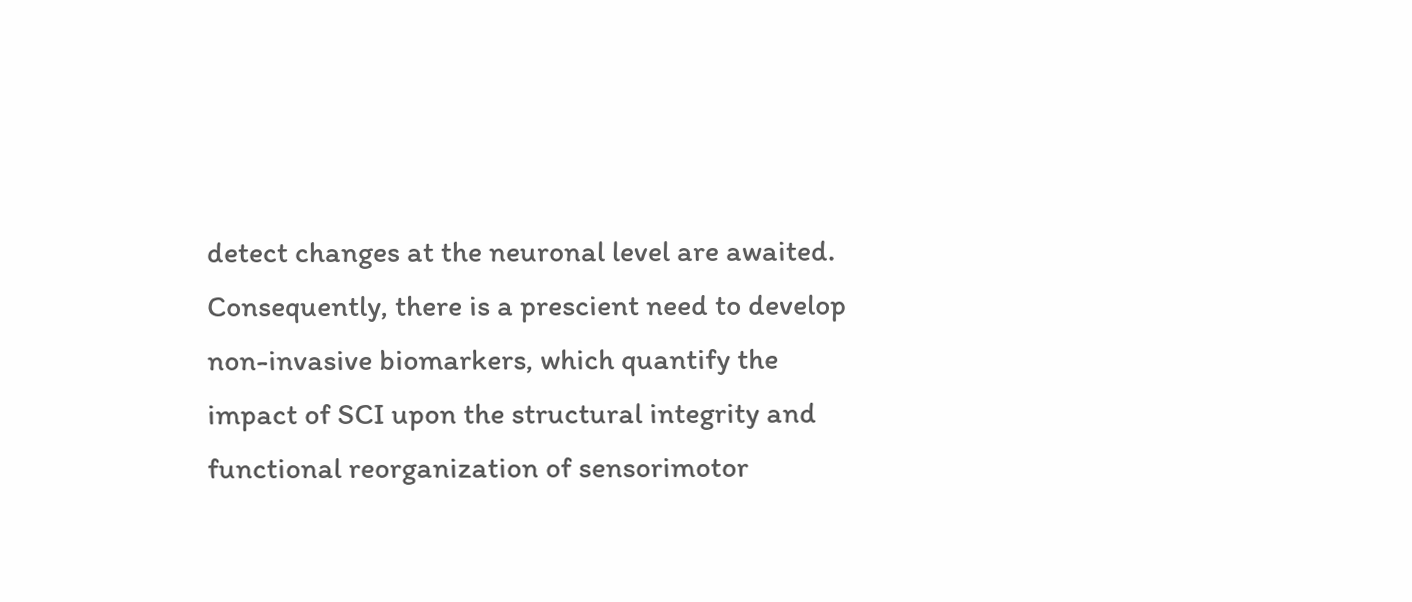detect changes at the neuronal level are awaited. Consequently, there is a prescient need to develop non-invasive biomarkers, which quantify the impact of SCI upon the structural integrity and functional reorganization of sensorimotor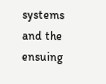systems and the ensuing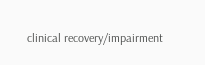clinical recovery/impairment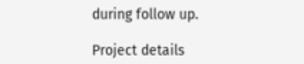during follow up.

Project details